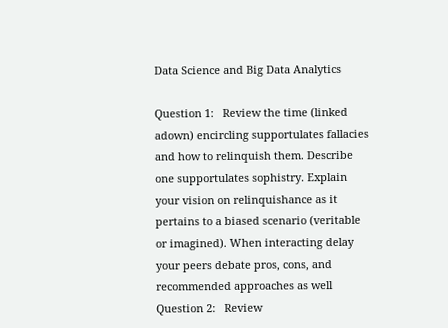Data Science and Big Data Analytics

Question 1:   Review the time (linked adown) encircling supportulates fallacies and how to relinquish them. Describe one supportulates sophistry. Explain your vision on relinquishance as it pertains to a biased scenario (veritable or imagined). When interacting delay your peers debate pros, cons, and recommended approaches as well Question 2:   Review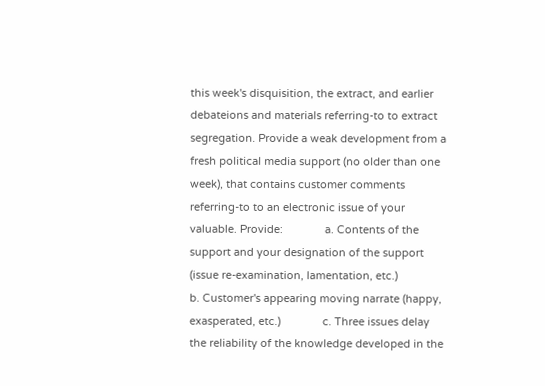this week's disquisition, the extract, and earlier debateions and materials referring-to to extract segregation. Provide a weak development from a fresh political media support (no older than one week), that contains customer comments referring-to to an electronic issue of your valuable. Provide:              a. Contents of the support and your designation of the support (issue re-examination, lamentation, etc.)              b. Customer's appearing moving narrate (happy, exasperated, etc.)              c. Three issues delay the reliability of the knowledge developed in the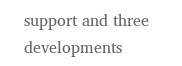support and three developments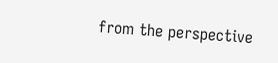from the perspective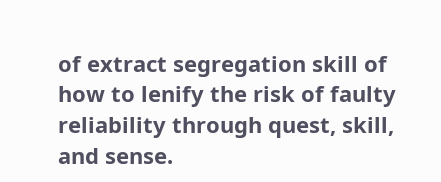of extract segregation skill of how to lenify the risk of faulty reliability through quest, skill, and sense.